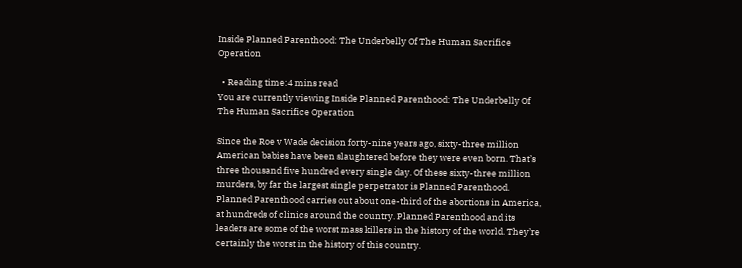Inside Planned Parenthood: The Underbelly Of The Human Sacrifice Operation

  • Reading time:4 mins read
You are currently viewing Inside Planned Parenthood: The Underbelly Of The Human Sacrifice Operation

Since the Roe v Wade decision forty-nine years ago, sixty-three million American babies have been slaughtered before they were even born. That’s three thousand five hundred every single day. Of these sixty-three million murders, by far the largest single perpetrator is Planned Parenthood. Planned Parenthood carries out about one-third of the abortions in America, at hundreds of clinics around the country. Planned Parenthood and its leaders are some of the worst mass killers in the history of the world. They’re certainly the worst in the history of this country.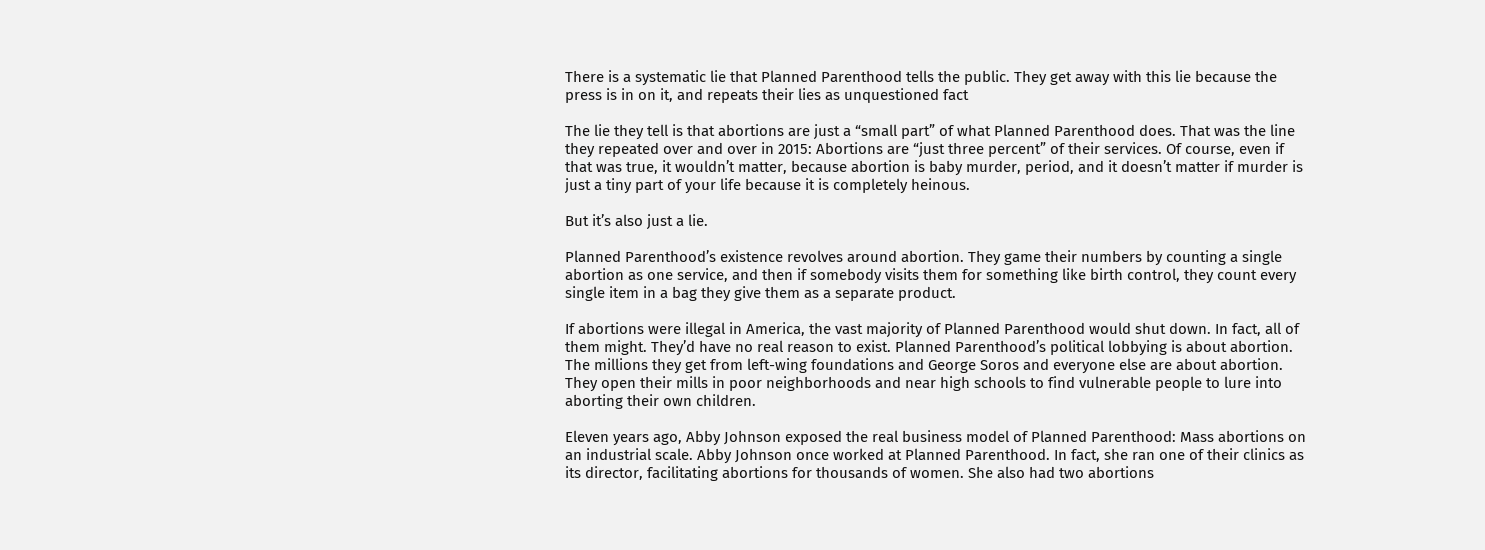There is a systematic lie that Planned Parenthood tells the public. They get away with this lie because the press is in on it, and repeats their lies as unquestioned fact

The lie they tell is that abortions are just a “small part” of what Planned Parenthood does. That was the line they repeated over and over in 2015: Abortions are “just three percent” of their services. Of course, even if that was true, it wouldn’t matter, because abortion is baby murder, period, and it doesn’t matter if murder is just a tiny part of your life because it is completely heinous.

But it’s also just a lie.

Planned Parenthood’s existence revolves around abortion. They game their numbers by counting a single abortion as one service, and then if somebody visits them for something like birth control, they count every single item in a bag they give them as a separate product.

If abortions were illegal in America, the vast majority of Planned Parenthood would shut down. In fact, all of them might. They’d have no real reason to exist. Planned Parenthood’s political lobbying is about abortion. The millions they get from left-wing foundations and George Soros and everyone else are about abortion. They open their mills in poor neighborhoods and near high schools to find vulnerable people to lure into aborting their own children.

Eleven years ago, Abby Johnson exposed the real business model of Planned Parenthood: Mass abortions on an industrial scale. Abby Johnson once worked at Planned Parenthood. In fact, she ran one of their clinics as its director, facilitating abortions for thousands of women. She also had two abortions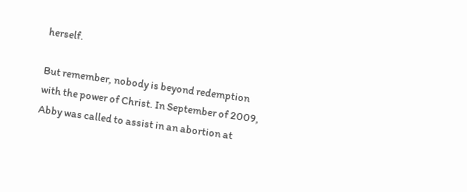herself.

But remember, nobody is beyond redemption with the power of Christ. In September of 2009, Abby was called to assist in an abortion at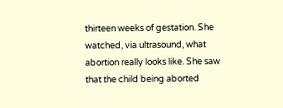thirteen weeks of gestation. She watched, via ultrasound, what abortion really looks like. She saw that the child being aborted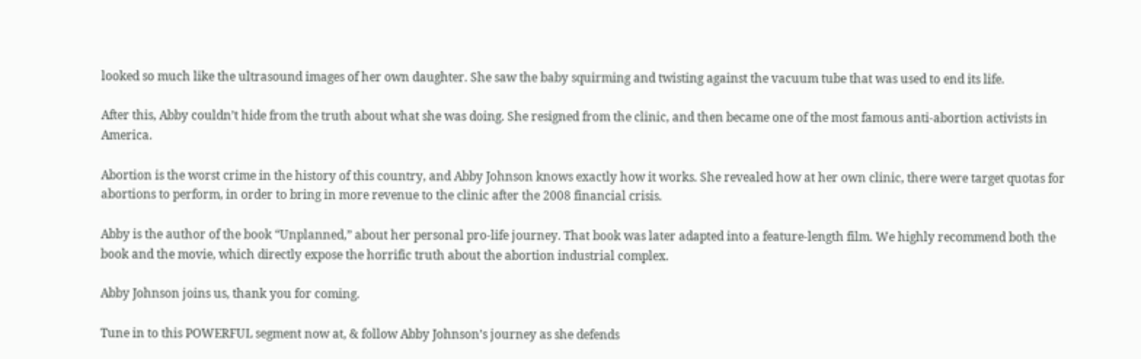looked so much like the ultrasound images of her own daughter. She saw the baby squirming and twisting against the vacuum tube that was used to end its life.

After this, Abby couldn’t hide from the truth about what she was doing. She resigned from the clinic, and then became one of the most famous anti-abortion activists in America.

Abortion is the worst crime in the history of this country, and Abby Johnson knows exactly how it works. She revealed how at her own clinic, there were target quotas for abortions to perform, in order to bring in more revenue to the clinic after the 2008 financial crisis.

Abby is the author of the book “Unplanned,” about her personal pro-life journey. That book was later adapted into a feature-length film. We highly recommend both the book and the movie, which directly expose the horrific truth about the abortion industrial complex.

Abby Johnson joins us, thank you for coming.

Tune in to this POWERFUL segment now at, & follow Abby Johnson’s journey as she defends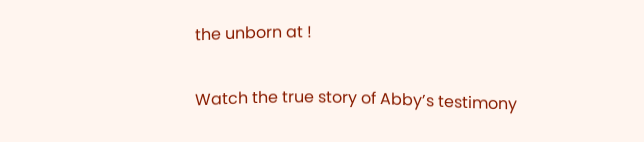the unborn at !

Watch the true story of Abby’s testimony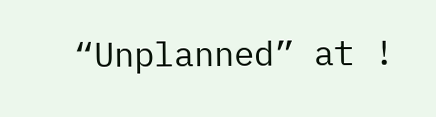“Unplanned” at !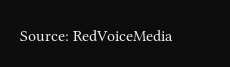Source: RedVoiceMedia